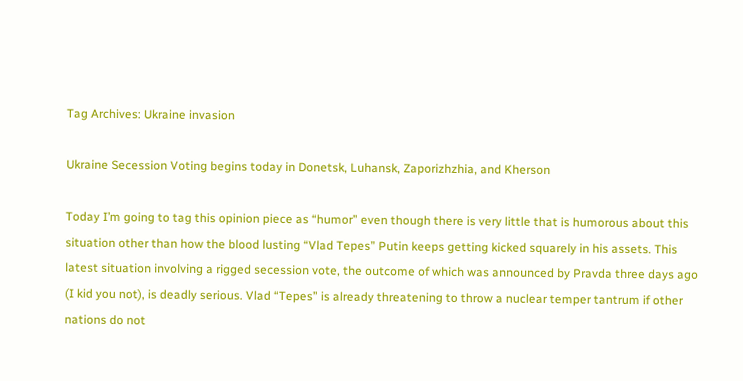Tag Archives: Ukraine invasion

Ukraine Secession Voting begins today in Donetsk, Luhansk, Zaporizhzhia, and Kherson

Today I’m going to tag this opinion piece as “humor” even though there is very little that is humorous about this situation other than how the blood lusting “Vlad Tepes” Putin keeps getting kicked squarely in his assets. This latest situation involving a rigged secession vote, the outcome of which was announced by Pravda three days ago (I kid you not), is deadly serious. Vlad “Tepes” is already threatening to throw a nuclear temper tantrum if other nations do not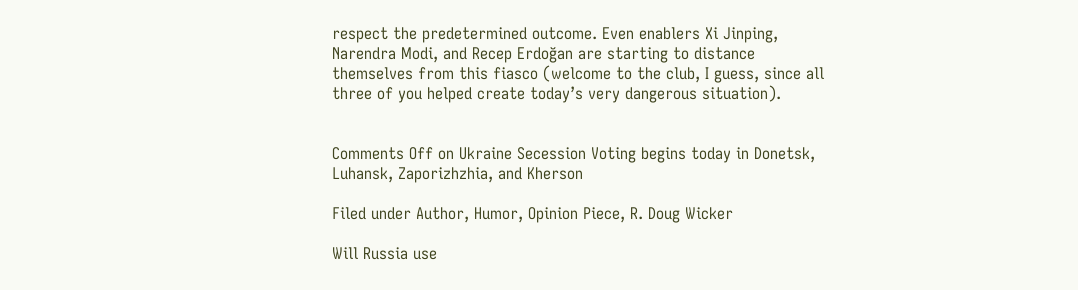respect the predetermined outcome. Even enablers Xi Jinping, Narendra Modi, and Recep Erdoğan are starting to distance themselves from this fiasco (welcome to the club, I guess, since all three of you helped create today’s very dangerous situation).


Comments Off on Ukraine Secession Voting begins today in Donetsk, Luhansk, Zaporizhzhia, and Kherson

Filed under Author, Humor, Opinion Piece, R. Doug Wicker

Will Russia use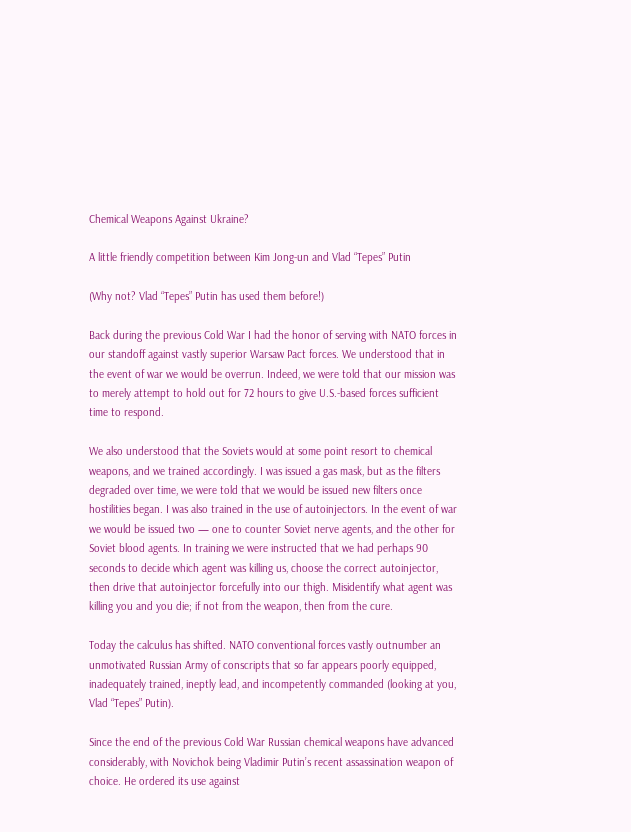Chemical Weapons Against Ukraine?

A little friendly competition between Kim Jong-un and Vlad “Tepes” Putin

(Why not? Vlad “Tepes” Putin has used them before!)

Back during the previous Cold War I had the honor of serving with NATO forces in our standoff against vastly superior Warsaw Pact forces. We understood that in the event of war we would be overrun. Indeed, we were told that our mission was to merely attempt to hold out for 72 hours to give U.S.-based forces sufficient time to respond.

We also understood that the Soviets would at some point resort to chemical weapons, and we trained accordingly. I was issued a gas mask, but as the filters degraded over time, we were told that we would be issued new filters once hostilities began. I was also trained in the use of autoinjectors. In the event of war we would be issued two — one to counter Soviet nerve agents, and the other for Soviet blood agents. In training we were instructed that we had perhaps 90 seconds to decide which agent was killing us, choose the correct autoinjector, then drive that autoinjector forcefully into our thigh. Misidentify what agent was killing you and you die; if not from the weapon, then from the cure.

Today the calculus has shifted. NATO conventional forces vastly outnumber an unmotivated Russian Army of conscripts that so far appears poorly equipped, inadequately trained, ineptly lead, and incompetently commanded (looking at you, Vlad “Tepes” Putin).

Since the end of the previous Cold War Russian chemical weapons have advanced considerably, with Novichok being Vladimir Putin’s recent assassination weapon of choice. He ordered its use against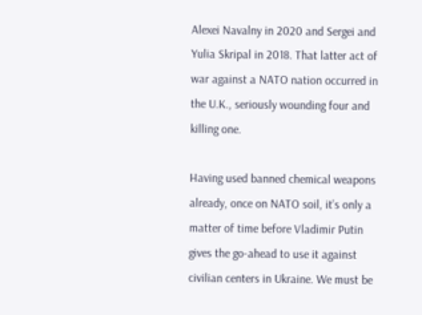Alexei Navalny in 2020 and Sergei and Yulia Skripal in 2018. That latter act of war against a NATO nation occurred in the U.K., seriously wounding four and killing one.

Having used banned chemical weapons already, once on NATO soil, it’s only a matter of time before Vladimir Putin gives the go-ahead to use it against civilian centers in Ukraine. We must be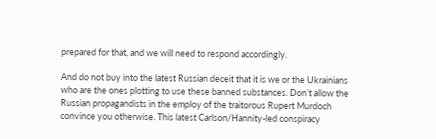prepared for that, and we will need to respond accordingly.

And do not buy into the latest Russian deceit that it is we or the Ukrainians who are the ones plotting to use these banned substances. Don’t allow the Russian propagandists in the employ of the traitorous Rupert Murdoch convince you otherwise. This latest Carlson/Hannity-led conspiracy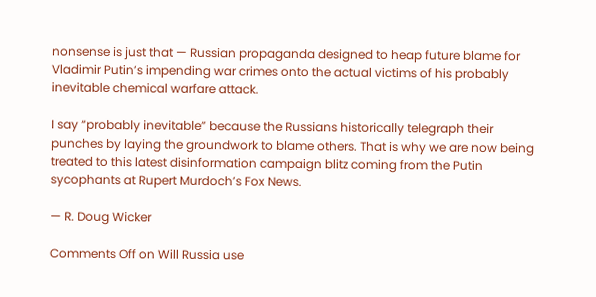nonsense is just that — Russian propaganda designed to heap future blame for Vladimir Putin’s impending war crimes onto the actual victims of his probably inevitable chemical warfare attack.

I say “probably inevitable” because the Russians historically telegraph their punches by laying the groundwork to blame others. That is why we are now being treated to this latest disinformation campaign blitz coming from the Putin sycophants at Rupert Murdoch’s Fox News.

— R. Doug Wicker

Comments Off on Will Russia use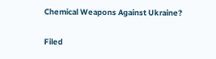Chemical Weapons Against Ukraine?

Filed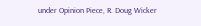under Opinion Piece, R. Doug Wicker